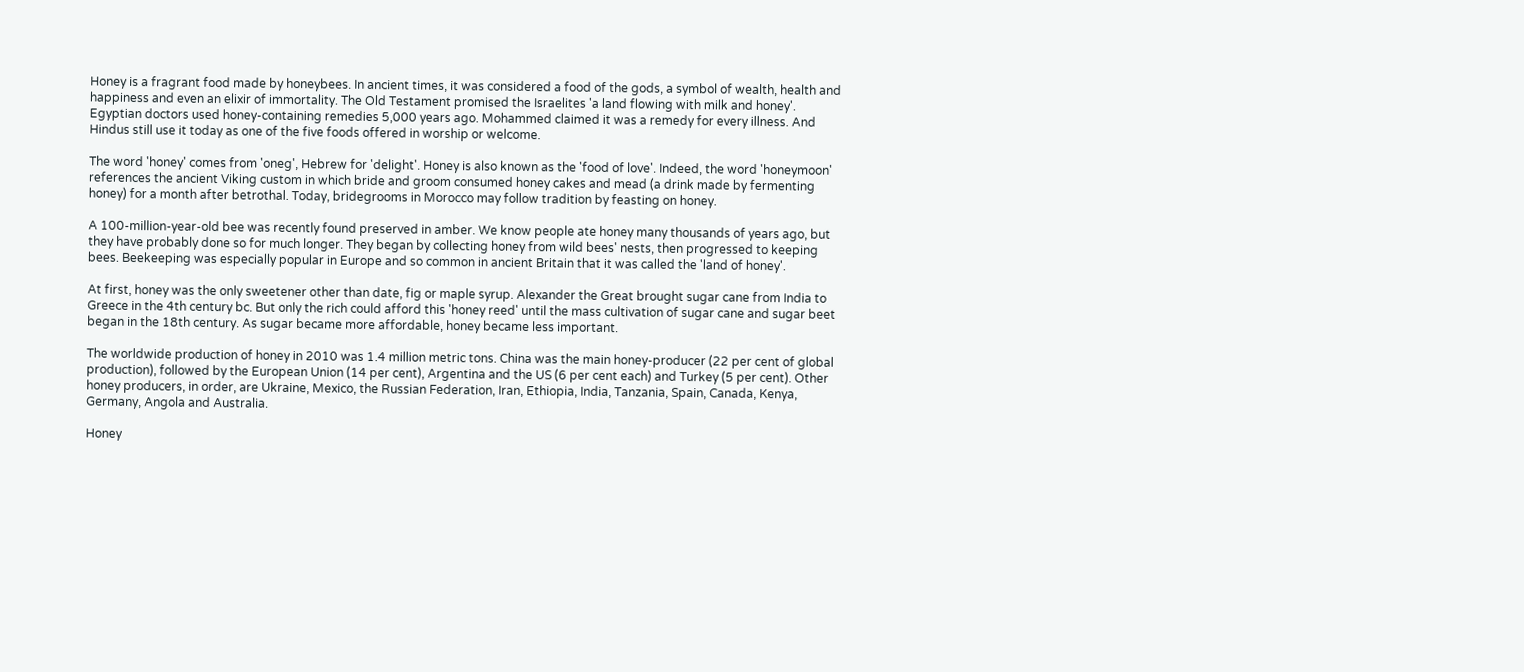Honey is a fragrant food made by honeybees. In ancient times, it was considered a food of the gods, a symbol of wealth, health and happiness and even an elixir of immortality. The Old Testament promised the Israelites 'a land flowing with milk and honey'. Egyptian doctors used honey-containing remedies 5,000 years ago. Mohammed claimed it was a remedy for every illness. And Hindus still use it today as one of the five foods offered in worship or welcome.

The word 'honey' comes from 'oneg', Hebrew for 'delight'. Honey is also known as the 'food of love'. Indeed, the word 'honeymoon' references the ancient Viking custom in which bride and groom consumed honey cakes and mead (a drink made by fermenting honey) for a month after betrothal. Today, bridegrooms in Morocco may follow tradition by feasting on honey.

A 100-million-year-old bee was recently found preserved in amber. We know people ate honey many thousands of years ago, but they have probably done so for much longer. They began by collecting honey from wild bees' nests, then progressed to keeping bees. Beekeeping was especially popular in Europe and so common in ancient Britain that it was called the 'land of honey'.

At first, honey was the only sweetener other than date, fig or maple syrup. Alexander the Great brought sugar cane from India to Greece in the 4th century bc. But only the rich could afford this 'honey reed' until the mass cultivation of sugar cane and sugar beet began in the 18th century. As sugar became more affordable, honey became less important.

The worldwide production of honey in 2010 was 1.4 million metric tons. China was the main honey-producer (22 per cent of global production), followed by the European Union (14 per cent), Argentina and the US (6 per cent each) and Turkey (5 per cent). Other honey producers, in order, are Ukraine, Mexico, the Russian Federation, Iran, Ethiopia, India, Tanzania, Spain, Canada, Kenya, Germany, Angola and Australia.

Honey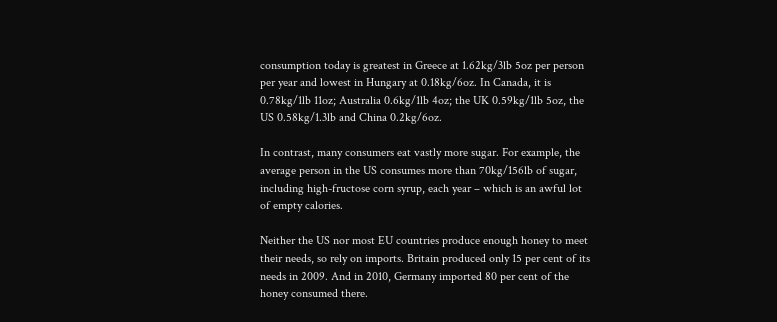consumption today is greatest in Greece at 1.62kg/3lb 5oz per person per year and lowest in Hungary at 0.18kg/6oz. In Canada, it is 0.78kg/1lb 11oz; Australia 0.6kg/1lb 4oz; the UK 0.59kg/1lb 5oz, the US 0.58kg/1.3lb and China 0.2kg/6oz.

In contrast, many consumers eat vastly more sugar. For example, the average person in the US consumes more than 70kg/156lb of sugar, including high-fructose corn syrup, each year – which is an awful lot of empty calories.

Neither the US nor most EU countries produce enough honey to meet their needs, so rely on imports. Britain produced only 15 per cent of its needs in 2009. And in 2010, Germany imported 80 per cent of the honey consumed there.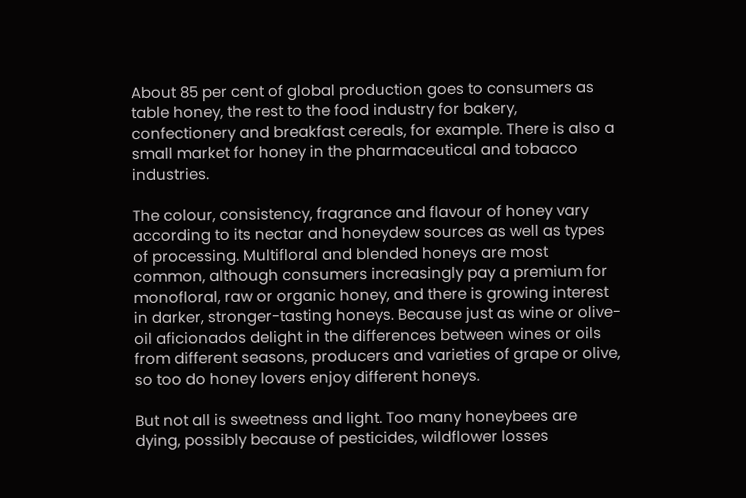About 85 per cent of global production goes to consumers as table honey, the rest to the food industry for bakery, confectionery and breakfast cereals, for example. There is also a small market for honey in the pharmaceutical and tobacco industries.

The colour, consistency, fragrance and flavour of honey vary according to its nectar and honeydew sources as well as types of processing. Multifloral and blended honeys are most common, although consumers increasingly pay a premium for monofloral, raw or organic honey, and there is growing interest in darker, stronger-tasting honeys. Because just as wine or olive-oil aficionados delight in the differences between wines or oils from different seasons, producers and varieties of grape or olive, so too do honey lovers enjoy different honeys.

But not all is sweetness and light. Too many honeybees are dying, possibly because of pesticides, wildflower losses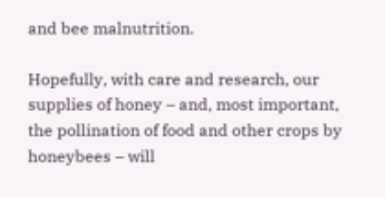and bee malnutrition.

Hopefully, with care and research, our supplies of honey – and, most important, the pollination of food and other crops by honeybees – will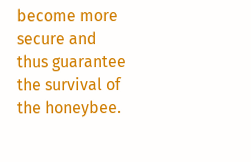become more secure and thus guarantee the survival of the honeybee.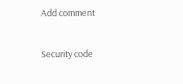Add comment

Security code